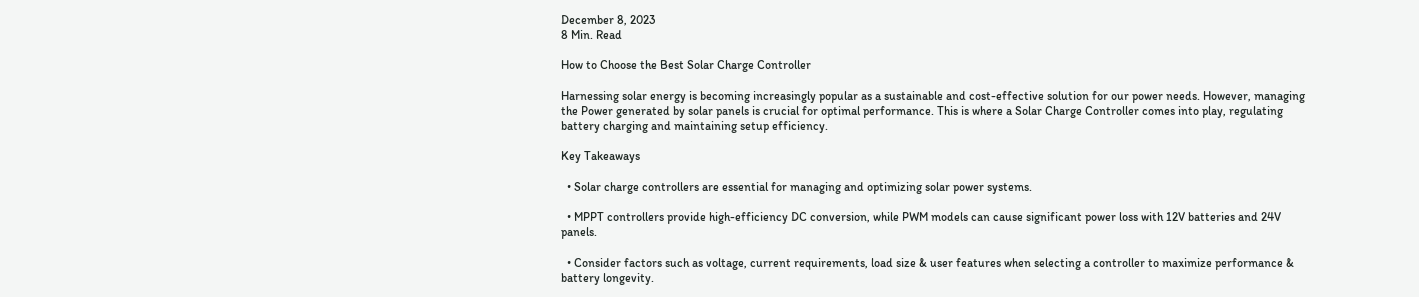December 8, 2023
8 Min. Read

How to Choose the Best Solar Charge Controller

Harnessing solar energy is becoming increasingly popular as a sustainable and cost-effective solution for our power needs. However, managing the Power generated by solar panels is crucial for optimal performance. This is where a Solar Charge Controller comes into play, regulating battery charging and maintaining setup efficiency.

Key Takeaways

  • Solar charge controllers are essential for managing and optimizing solar power systems.

  • MPPT controllers provide high-efficiency DC conversion, while PWM models can cause significant power loss with 12V batteries and 24V panels.

  • Consider factors such as voltage, current requirements, load size & user features when selecting a controller to maximize performance & battery longevity.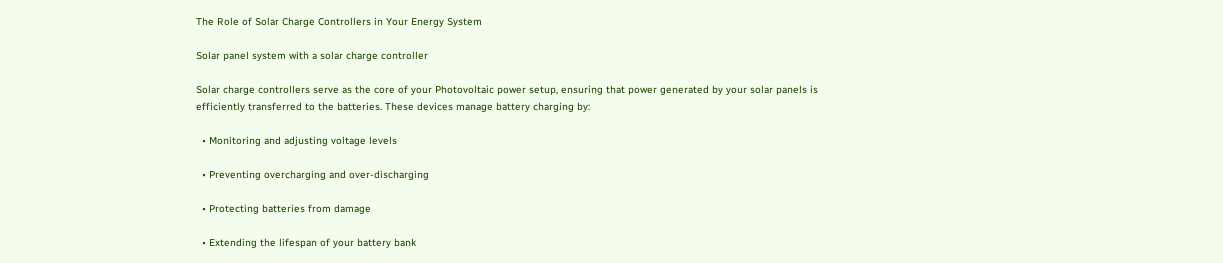The Role of Solar Charge Controllers in Your Energy System

Solar panel system with a solar charge controller

Solar charge controllers serve as the core of your Photovoltaic power setup, ensuring that power generated by your solar panels is efficiently transferred to the batteries. These devices manage battery charging by:

  • Monitoring and adjusting voltage levels

  • Preventing overcharging and over-discharging

  • Protecting batteries from damage

  • Extending the lifespan of your battery bank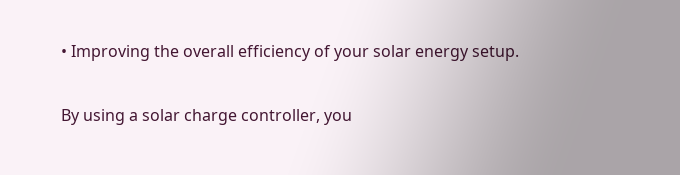• Improving the overall efficiency of your solar energy setup.

By using a solar charge controller, you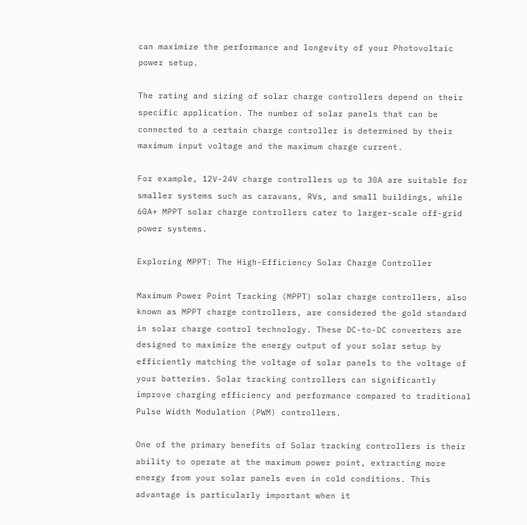can maximize the performance and longevity of your Photovoltaic power setup.

The rating and sizing of solar charge controllers depend on their specific application. The number of solar panels that can be connected to a certain charge controller is determined by their maximum input voltage and the maximum charge current.

For example, 12V-24V charge controllers up to 30A are suitable for smaller systems such as caravans, RVs, and small buildings, while 60A+ MPPT solar charge controllers cater to larger-scale off-grid power systems.

Exploring MPPT: The High-Efficiency Solar Charge Controller

Maximum Power Point Tracking (MPPT) solar charge controllers, also known as MPPT charge controllers, are considered the gold standard in solar charge control technology. These DC-to-DC converters are designed to maximize the energy output of your solar setup by efficiently matching the voltage of solar panels to the voltage of your batteries. Solar tracking controllers can significantly improve charging efficiency and performance compared to traditional Pulse Width Modulation (PWM) controllers.

One of the primary benefits of Solar tracking controllers is their ability to operate at the maximum power point, extracting more energy from your solar panels even in cold conditions. This advantage is particularly important when it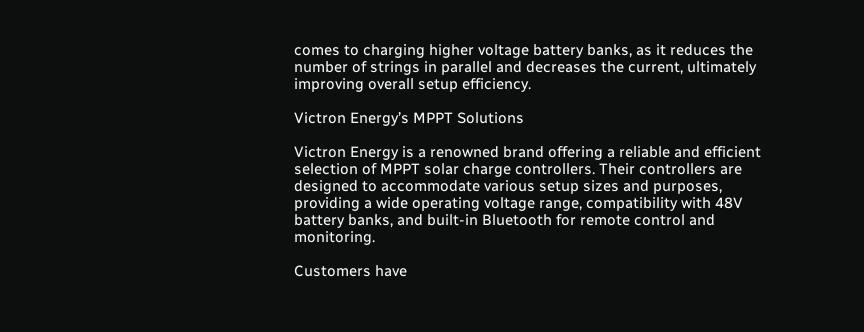comes to charging higher voltage battery banks, as it reduces the number of strings in parallel and decreases the current, ultimately improving overall setup efficiency.

Victron Energy’s MPPT Solutions

Victron Energy is a renowned brand offering a reliable and efficient selection of MPPT solar charge controllers. Their controllers are designed to accommodate various setup sizes and purposes, providing a wide operating voltage range, compatibility with 48V battery banks, and built-in Bluetooth for remote control and monitoring.

Customers have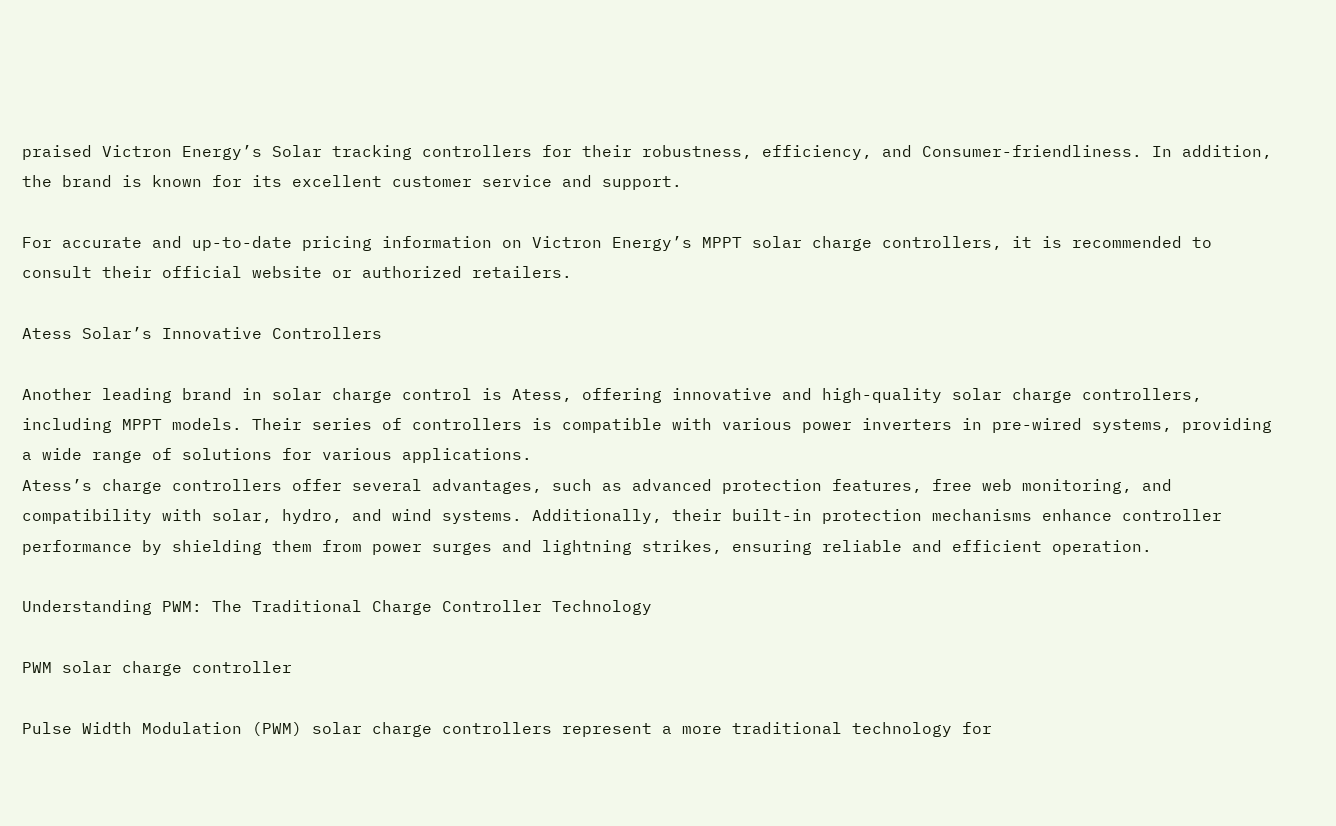praised Victron Energy’s Solar tracking controllers for their robustness, efficiency, and Consumer-friendliness. In addition, the brand is known for its excellent customer service and support.

For accurate and up-to-date pricing information on Victron Energy’s MPPT solar charge controllers, it is recommended to consult their official website or authorized retailers.

Atess Solar’s Innovative Controllers

Another leading brand in solar charge control is Atess, offering innovative and high-quality solar charge controllers, including MPPT models. Their series of controllers is compatible with various power inverters in pre-wired systems, providing a wide range of solutions for various applications.
Atess’s charge controllers offer several advantages, such as advanced protection features, free web monitoring, and compatibility with solar, hydro, and wind systems. Additionally, their built-in protection mechanisms enhance controller performance by shielding them from power surges and lightning strikes, ensuring reliable and efficient operation.

Understanding PWM: The Traditional Charge Controller Technology

PWM solar charge controller

Pulse Width Modulation (PWM) solar charge controllers represent a more traditional technology for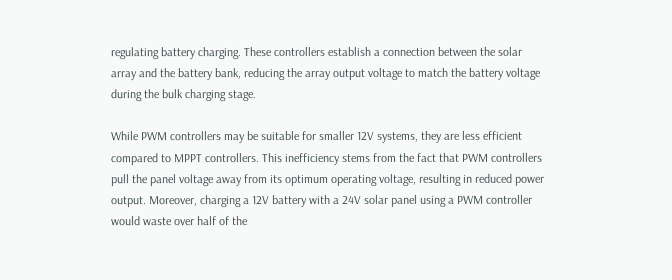regulating battery charging. These controllers establish a connection between the solar array and the battery bank, reducing the array output voltage to match the battery voltage during the bulk charging stage.

While PWM controllers may be suitable for smaller 12V systems, they are less efficient compared to MPPT controllers. This inefficiency stems from the fact that PWM controllers pull the panel voltage away from its optimum operating voltage, resulting in reduced power output. Moreover, charging a 12V battery with a 24V solar panel using a PWM controller would waste over half of the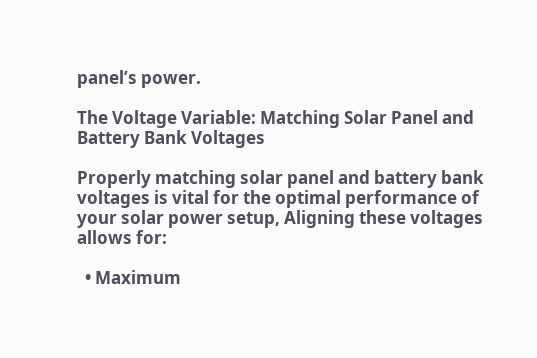panel’s power.

The Voltage Variable: Matching Solar Panel and Battery Bank Voltages

Properly matching solar panel and battery bank voltages is vital for the optimal performance of your solar power setup, Aligning these voltages allows for:

  • Maximum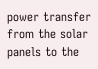power transfer from the solar panels to the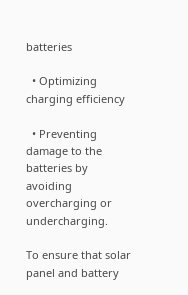batteries

  • Optimizing charging efficiency

  • Preventing damage to the batteries by avoiding overcharging or undercharging.

To ensure that solar panel and battery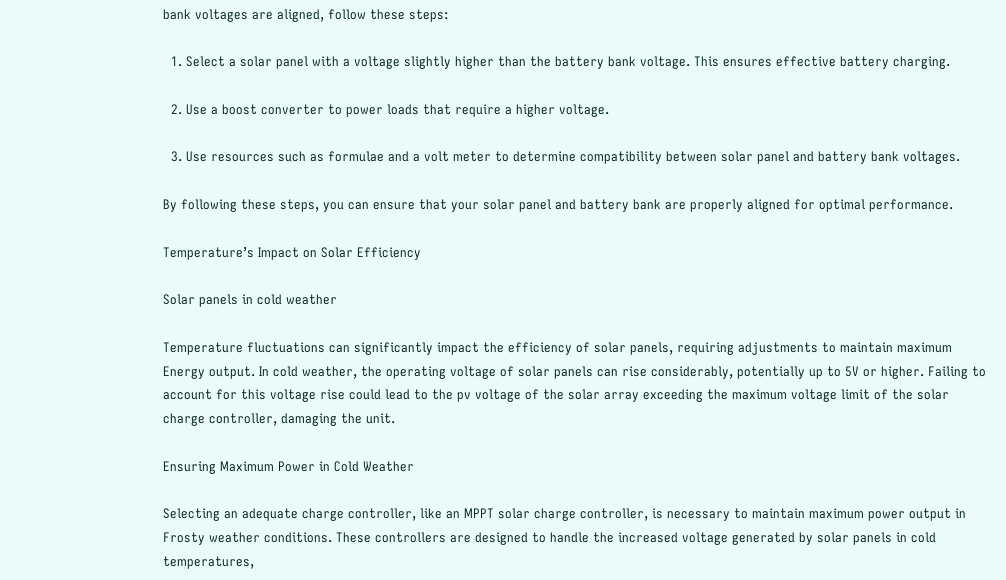bank voltages are aligned, follow these steps:

  1. Select a solar panel with a voltage slightly higher than the battery bank voltage. This ensures effective battery charging.

  2. Use a boost converter to power loads that require a higher voltage.

  3. Use resources such as formulae and a volt meter to determine compatibility between solar panel and battery bank voltages.

By following these steps, you can ensure that your solar panel and battery bank are properly aligned for optimal performance.

Temperature’s Impact on Solar Efficiency

Solar panels in cold weather

Temperature fluctuations can significantly impact the efficiency of solar panels, requiring adjustments to maintain maximum Energy output. In cold weather, the operating voltage of solar panels can rise considerably, potentially up to 5V or higher. Failing to account for this voltage rise could lead to the pv voltage of the solar array exceeding the maximum voltage limit of the solar charge controller, damaging the unit.

Ensuring Maximum Power in Cold Weather

Selecting an adequate charge controller, like an MPPT solar charge controller, is necessary to maintain maximum power output in Frosty weather conditions. These controllers are designed to handle the increased voltage generated by solar panels in cold temperatures,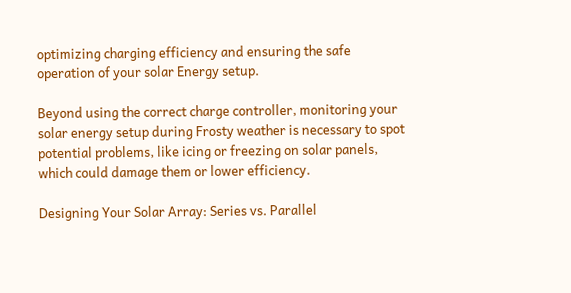optimizing charging efficiency and ensuring the safe operation of your solar Energy setup.

Beyond using the correct charge controller, monitoring your solar energy setup during Frosty weather is necessary to spot potential problems, like icing or freezing on solar panels, which could damage them or lower efficiency.

Designing Your Solar Array: Series vs. Parallel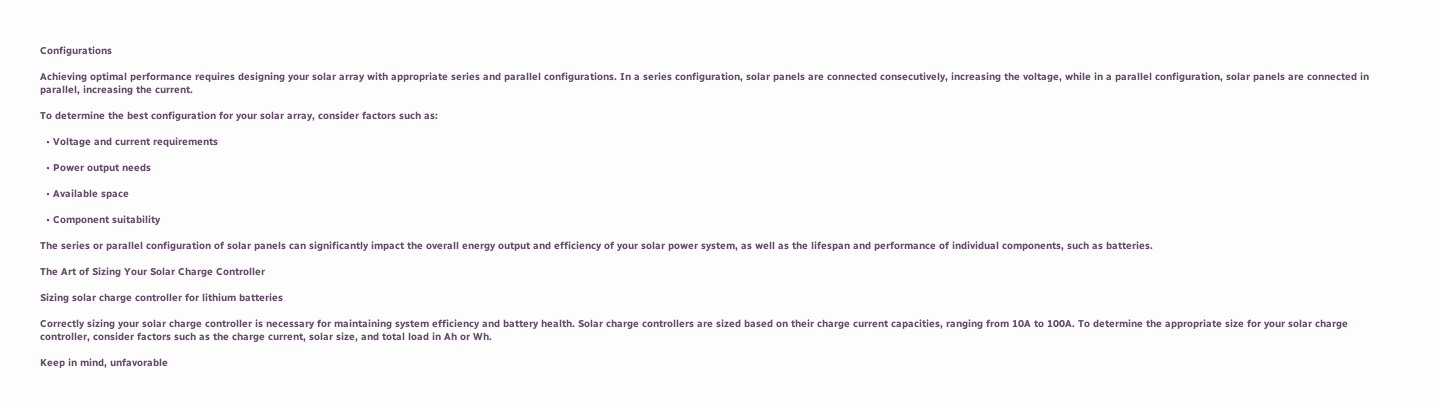Configurations

Achieving optimal performance requires designing your solar array with appropriate series and parallel configurations. In a series configuration, solar panels are connected consecutively, increasing the voltage, while in a parallel configuration, solar panels are connected in parallel, increasing the current.

To determine the best configuration for your solar array, consider factors such as:

  • Voltage and current requirements

  • Power output needs

  • Available space

  • Component suitability

The series or parallel configuration of solar panels can significantly impact the overall energy output and efficiency of your solar power system, as well as the lifespan and performance of individual components, such as batteries.

The Art of Sizing Your Solar Charge Controller

Sizing solar charge controller for lithium batteries

Correctly sizing your solar charge controller is necessary for maintaining system efficiency and battery health. Solar charge controllers are sized based on their charge current capacities, ranging from 10A to 100A. To determine the appropriate size for your solar charge controller, consider factors such as the charge current, solar size, and total load in Ah or Wh.

Keep in mind, unfavorable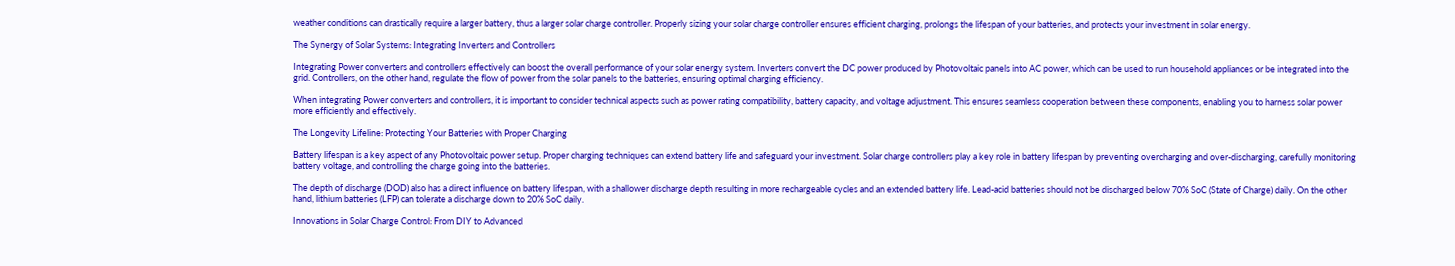weather conditions can drastically require a larger battery, thus a larger solar charge controller. Properly sizing your solar charge controller ensures efficient charging, prolongs the lifespan of your batteries, and protects your investment in solar energy.

The Synergy of Solar Systems: Integrating Inverters and Controllers

Integrating Power converters and controllers effectively can boost the overall performance of your solar energy system. Inverters convert the DC power produced by Photovoltaic panels into AC power, which can be used to run household appliances or be integrated into the grid. Controllers, on the other hand, regulate the flow of power from the solar panels to the batteries, ensuring optimal charging efficiency.

When integrating Power converters and controllers, it is important to consider technical aspects such as power rating compatibility, battery capacity, and voltage adjustment. This ensures seamless cooperation between these components, enabling you to harness solar power more efficiently and effectively.

The Longevity Lifeline: Protecting Your Batteries with Proper Charging

Battery lifespan is a key aspect of any Photovoltaic power setup. Proper charging techniques can extend battery life and safeguard your investment. Solar charge controllers play a key role in battery lifespan by preventing overcharging and over-discharging, carefully monitoring battery voltage, and controlling the charge going into the batteries.

The depth of discharge (DOD) also has a direct influence on battery lifespan, with a shallower discharge depth resulting in more rechargeable cycles and an extended battery life. Lead-acid batteries should not be discharged below 70% SoC (State of Charge) daily. On the other hand, lithium batteries (LFP) can tolerate a discharge down to 20% SoC daily.

Innovations in Solar Charge Control: From DIY to Advanced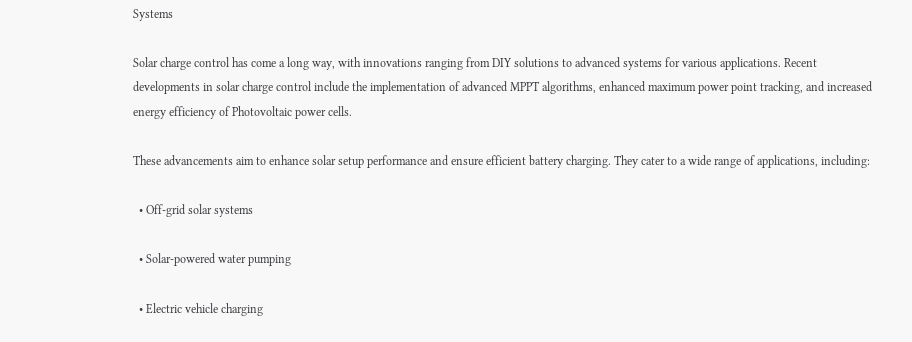Systems

Solar charge control has come a long way, with innovations ranging from DIY solutions to advanced systems for various applications. Recent developments in solar charge control include the implementation of advanced MPPT algorithms, enhanced maximum power point tracking, and increased energy efficiency of Photovoltaic power cells.

These advancements aim to enhance solar setup performance and ensure efficient battery charging. They cater to a wide range of applications, including:

  • Off-grid solar systems

  • Solar-powered water pumping

  • Electric vehicle charging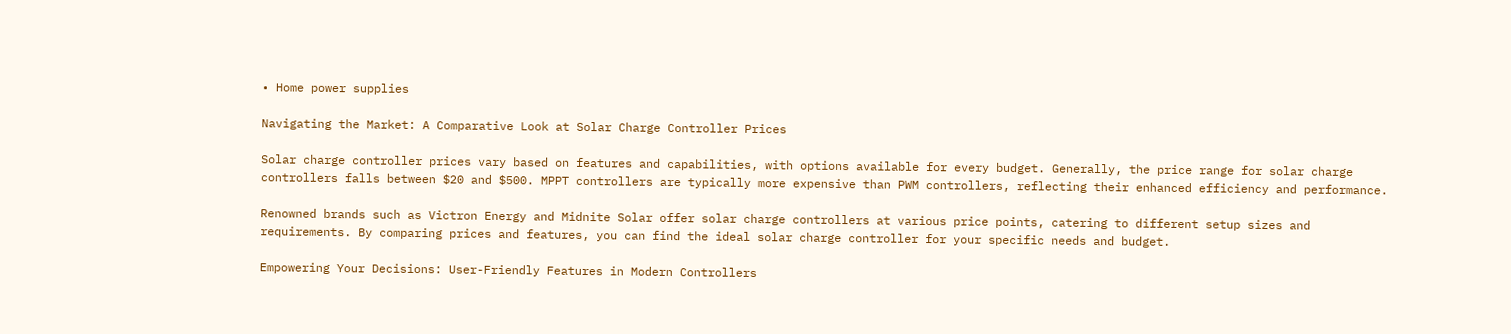• Home power supplies

Navigating the Market: A Comparative Look at Solar Charge Controller Prices

Solar charge controller prices vary based on features and capabilities, with options available for every budget. Generally, the price range for solar charge controllers falls between $20 and $500. MPPT controllers are typically more expensive than PWM controllers, reflecting their enhanced efficiency and performance.

Renowned brands such as Victron Energy and Midnite Solar offer solar charge controllers at various price points, catering to different setup sizes and requirements. By comparing prices and features, you can find the ideal solar charge controller for your specific needs and budget.

Empowering Your Decisions: User-Friendly Features in Modern Controllers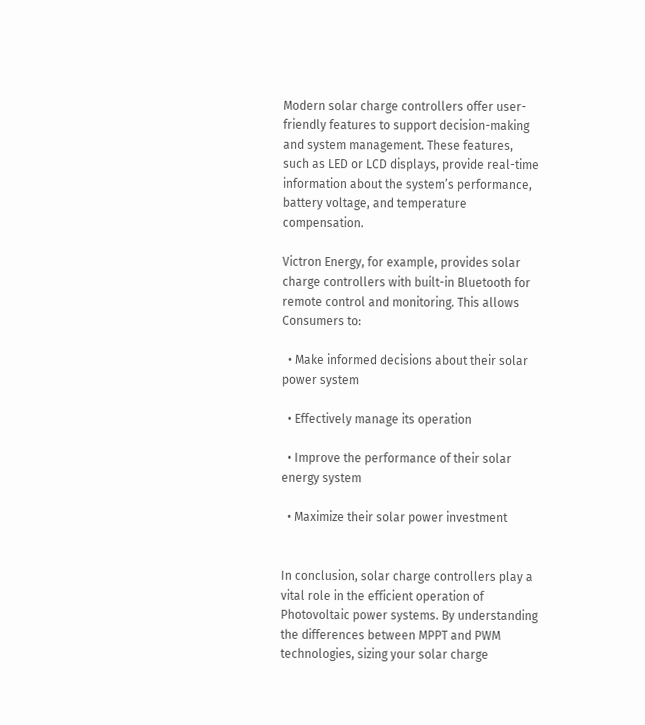Modern solar charge controllers offer user-friendly features to support decision-making and system management. These features, such as LED or LCD displays, provide real-time information about the system’s performance, battery voltage, and temperature compensation.

Victron Energy, for example, provides solar charge controllers with built-in Bluetooth for remote control and monitoring. This allows Consumers to:

  • Make informed decisions about their solar power system

  • Effectively manage its operation

  • Improve the performance of their solar energy system

  • Maximize their solar power investment


In conclusion, solar charge controllers play a vital role in the efficient operation of Photovoltaic power systems. By understanding the differences between MPPT and PWM technologies, sizing your solar charge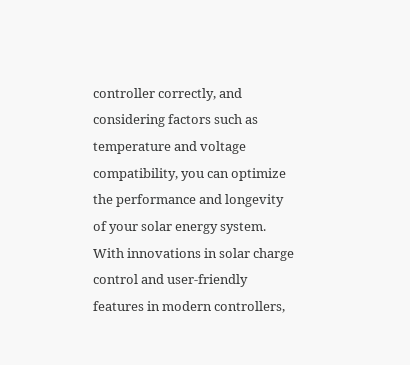controller correctly, and considering factors such as temperature and voltage compatibility, you can optimize the performance and longevity of your solar energy system. With innovations in solar charge control and user-friendly features in modern controllers,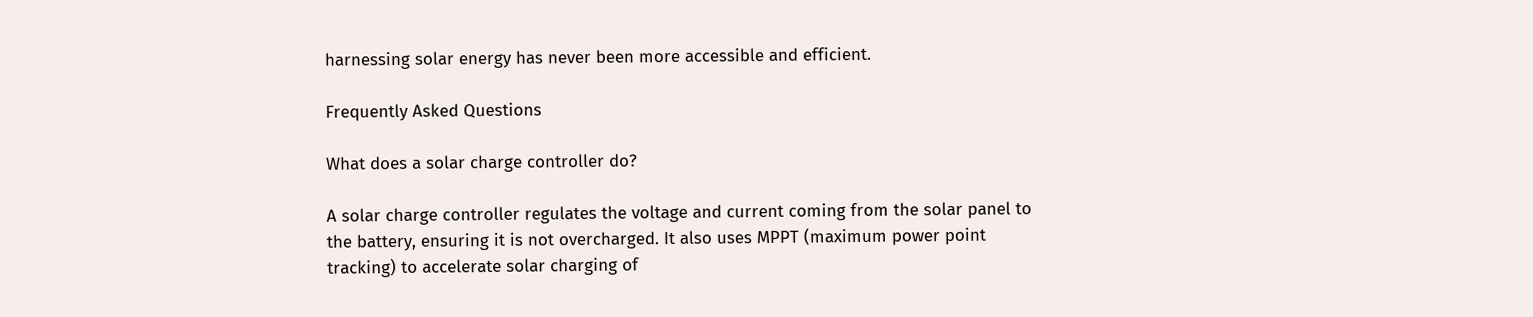harnessing solar energy has never been more accessible and efficient.

Frequently Asked Questions

What does a solar charge controller do?

A solar charge controller regulates the voltage and current coming from the solar panel to the battery, ensuring it is not overcharged. It also uses MPPT (maximum power point tracking) to accelerate solar charging of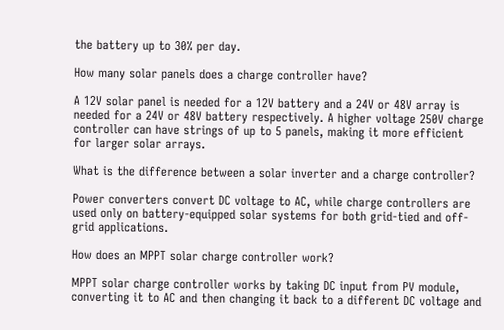the battery up to 30% per day.

How many solar panels does a charge controller have?

A 12V solar panel is needed for a 12V battery and a 24V or 48V array is needed for a 24V or 48V battery respectively. A higher voltage 250V charge controller can have strings of up to 5 panels, making it more efficient for larger solar arrays.

What is the difference between a solar inverter and a charge controller?

Power converters convert DC voltage to AC, while charge controllers are used only on battery-equipped solar systems for both grid-tied and off-grid applications.

How does an MPPT solar charge controller work?

MPPT solar charge controller works by taking DC input from PV module, converting it to AC and then changing it back to a different DC voltage and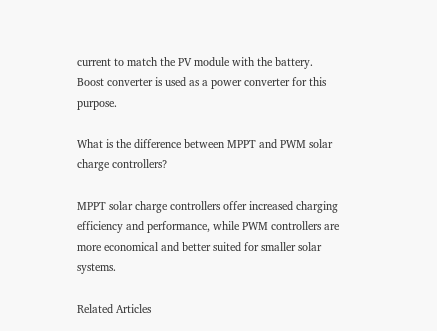current to match the PV module with the battery. Boost converter is used as a power converter for this purpose.

What is the difference between MPPT and PWM solar charge controllers?

MPPT solar charge controllers offer increased charging efficiency and performance, while PWM controllers are more economical and better suited for smaller solar systems.

Related Articles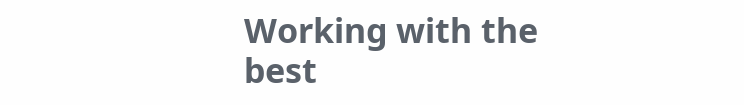Working with the best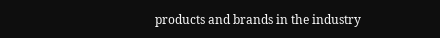products and brands in the industry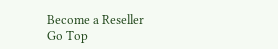Become a Reseller
Go Top